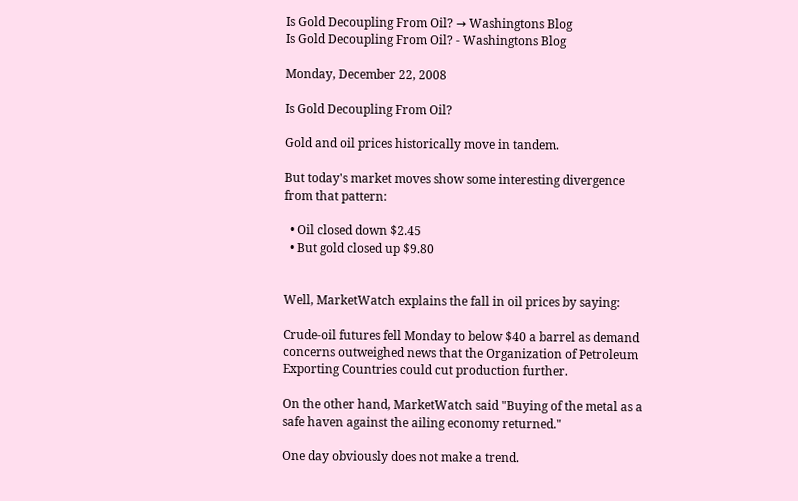Is Gold Decoupling From Oil? → Washingtons Blog
Is Gold Decoupling From Oil? - Washingtons Blog

Monday, December 22, 2008

Is Gold Decoupling From Oil?

Gold and oil prices historically move in tandem.

But today's market moves show some interesting divergence from that pattern:

  • Oil closed down $2.45
  • But gold closed up $9.80


Well, MarketWatch explains the fall in oil prices by saying:

Crude-oil futures fell Monday to below $40 a barrel as demand concerns outweighed news that the Organization of Petroleum Exporting Countries could cut production further.

On the other hand, MarketWatch said "Buying of the metal as a safe haven against the ailing economy returned."

One day obviously does not make a trend.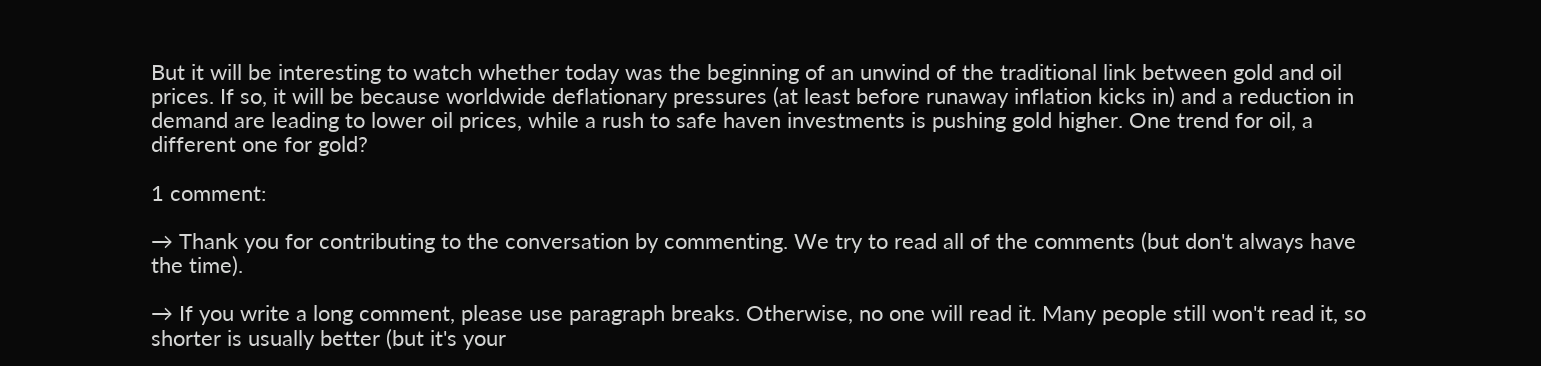But it will be interesting to watch whether today was the beginning of an unwind of the traditional link between gold and oil prices. If so, it will be because worldwide deflationary pressures (at least before runaway inflation kicks in) and a reduction in demand are leading to lower oil prices, while a rush to safe haven investments is pushing gold higher. One trend for oil, a different one for gold?

1 comment:

→ Thank you for contributing to the conversation by commenting. We try to read all of the comments (but don't always have the time).

→ If you write a long comment, please use paragraph breaks. Otherwise, no one will read it. Many people still won't read it, so shorter is usually better (but it's your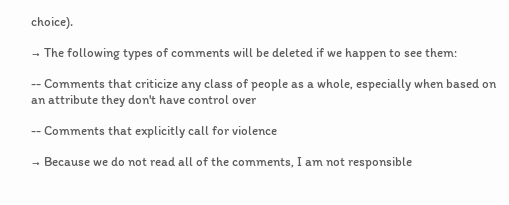choice).

→ The following types of comments will be deleted if we happen to see them:

-- Comments that criticize any class of people as a whole, especially when based on an attribute they don't have control over

-- Comments that explicitly call for violence

→ Because we do not read all of the comments, I am not responsible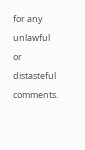for any unlawful or distasteful comments.